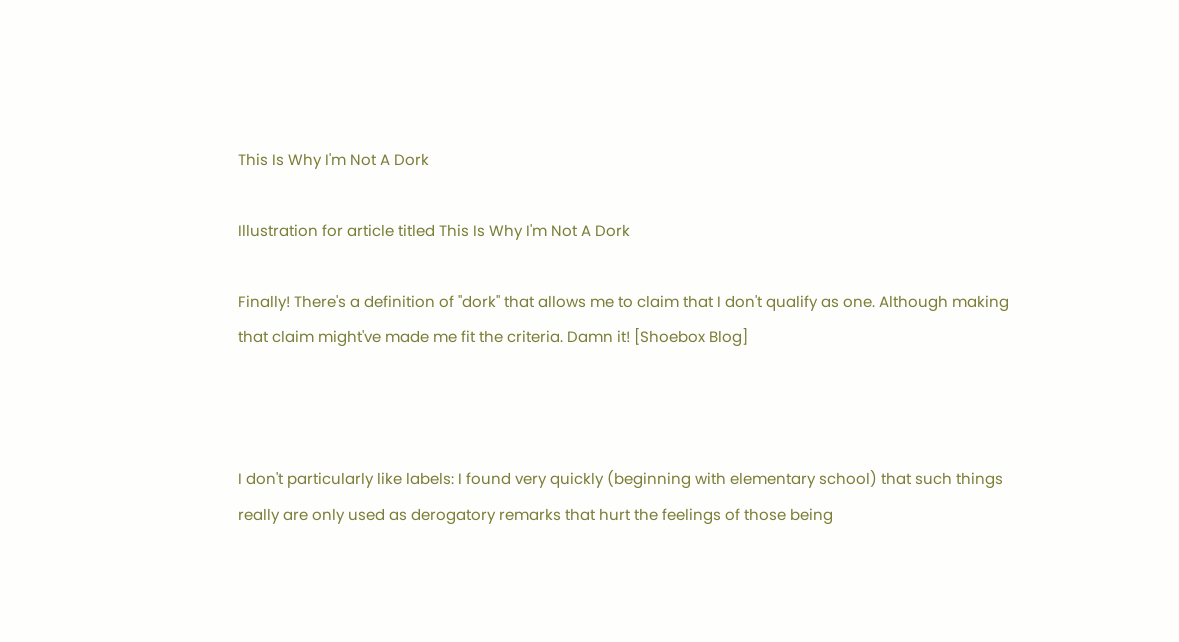This Is Why I'm Not A Dork

Illustration for article titled This Is Why I'm Not A Dork

Finally! There's a definition of "dork" that allows me to claim that I don't qualify as one. Although making that claim might've made me fit the criteria. Damn it! [Shoebox Blog]



I don't particularly like labels: I found very quickly (beginning with elementary school) that such things really are only used as derogatory remarks that hurt the feelings of those being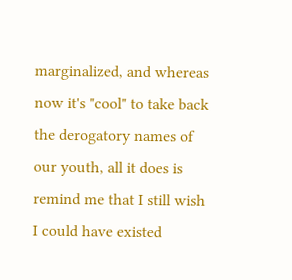marginalized, and whereas now it's "cool" to take back the derogatory names of our youth, all it does is remind me that I still wish I could have existed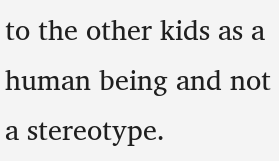to the other kids as a human being and not a stereotype.